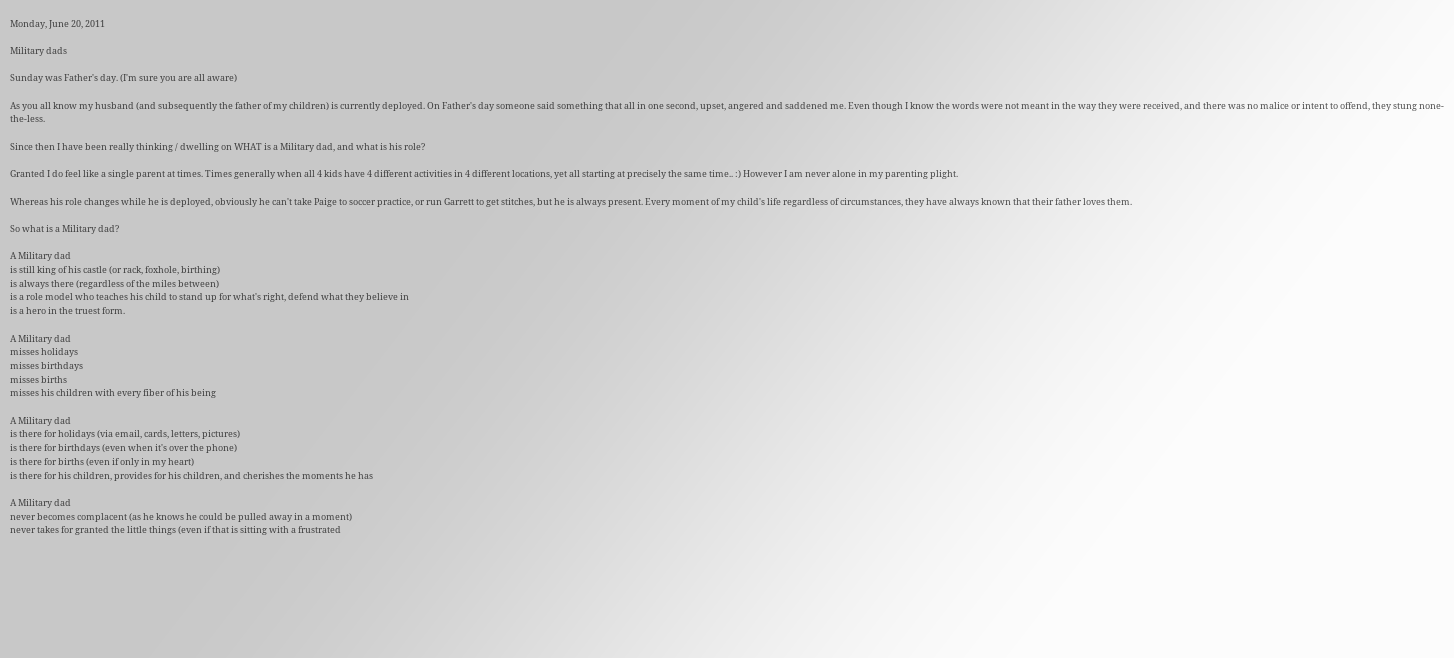Monday, June 20, 2011

Military dads

Sunday was Father's day. (I'm sure you are all aware)

As you all know my husband (and subsequently the father of my children) is currently deployed. On Father's day someone said something that all in one second, upset, angered and saddened me. Even though I know the words were not meant in the way they were received, and there was no malice or intent to offend, they stung none-the-less.

Since then I have been really thinking / dwelling on WHAT is a Military dad, and what is his role?

Granted I do feel like a single parent at times. Times generally when all 4 kids have 4 different activities in 4 different locations, yet all starting at precisely the same time.. :) However I am never alone in my parenting plight.

Whereas his role changes while he is deployed, obviously he can't take Paige to soccer practice, or run Garrett to get stitches, but he is always present. Every moment of my child's life regardless of circumstances, they have always known that their father loves them.

So what is a Military dad?

A Military dad
is still king of his castle (or rack, foxhole, birthing)
is always there (regardless of the miles between)
is a role model who teaches his child to stand up for what's right, defend what they believe in
is a hero in the truest form.

A Military dad
misses holidays
misses birthdays
misses births
misses his children with every fiber of his being

A Military dad
is there for holidays (via email, cards, letters, pictures)
is there for birthdays (even when it's over the phone)
is there for births (even if only in my heart)
is there for his children, provides for his children, and cherishes the moments he has

A Military dad
never becomes complacent (as he knows he could be pulled away in a moment)
never takes for granted the little things (even if that is sitting with a frustrated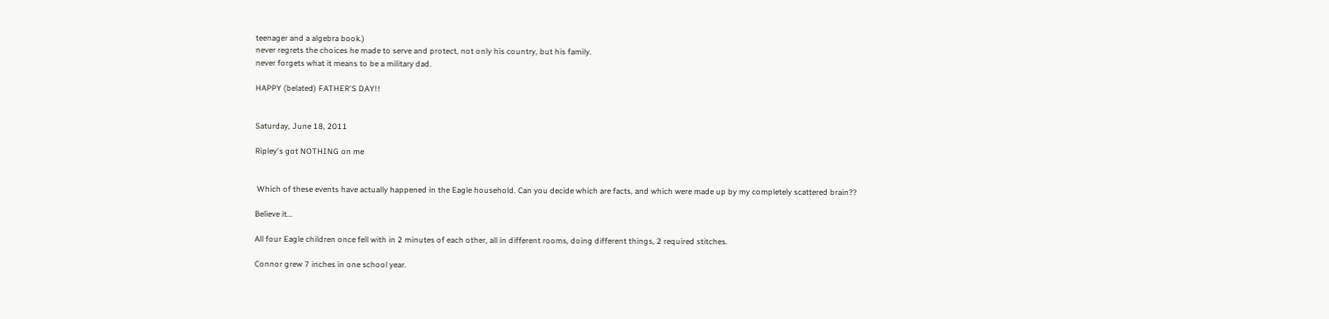teenager and a algebra book.)
never regrets the choices he made to serve and protect, not only his country, but his family.
never forgets what it means to be a military dad.

HAPPY (belated) FATHER'S DAY!!


Saturday, June 18, 2011

Ripley's got NOTHING on me


 Which of these events have actually happened in the Eagle household. Can you decide which are facts, and which were made up by my completely scattered brain??

Believe it...

All four Eagle children once fell with in 2 minutes of each other, all in different rooms, doing different things, 2 required stitches.

Connor grew 7 inches in one school year.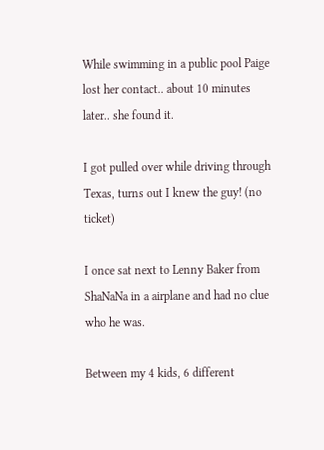While swimming in a public pool Paige lost her contact.. about 10 minutes later.. she found it.

I got pulled over while driving through Texas, turns out I knew the guy! (no ticket)

I once sat next to Lenny Baker from ShaNaNa in a airplane and had no clue who he was.

Between my 4 kids, 6 different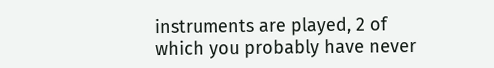instruments are played, 2 of which you probably have never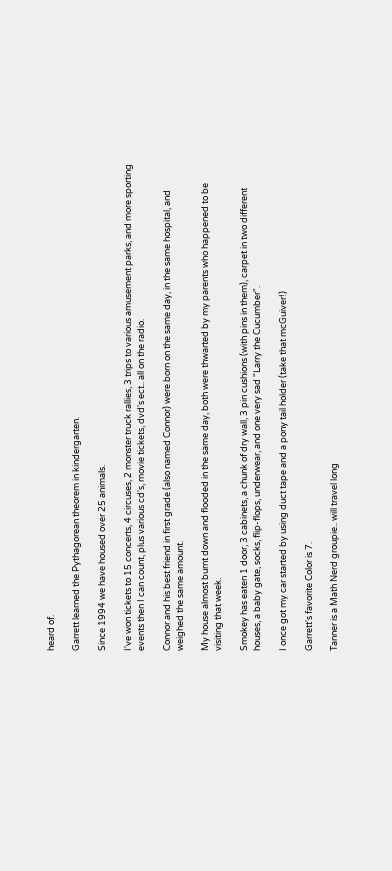heard of.

Garrett learned the Pythagorean theorem in kindergarten.

Since 1994 we have housed over 25 animals.

I've won tickets to 15 concerts, 4 circuses, 2 monster truck rallies, 3 trips to various amusement parks, and more sporting events then I can count, plus various cd's, movie tickets, dvd's ect.. all on the radio.

Connor and his best friend in first grade (also named Connor) were born on the same day, in the same hospital, and weighed the same amount.

My house almost burnt down and flooded in the same day, both were thwarted by my parents who happened to be visiting that week.

Smokey has eaten 1 door, 3 cabinets, a chunk of dry wall, 3 pin cushions (with pins in them), carpet in two different houses, a baby gate, socks, flip-flops, underwear, and one very sad "Larry the Cucumber".

I once got my car started by using duct tape and a pony tail holder (take that mcGuiver!)

Garrett's favorite Color is 7.

Tanner is a Math Nerd groupie.. will travel long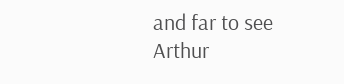and far to see Arthur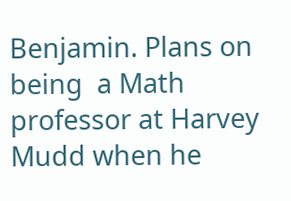Benjamin. Plans on being  a Math professor at Harvey Mudd when he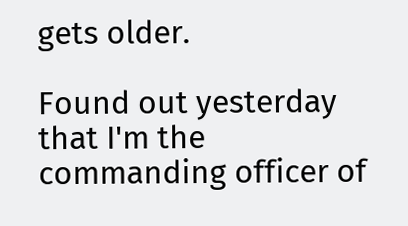gets older.

Found out yesterday that I'm the commanding officer of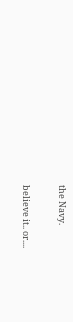the Navy.

believe it.. or....